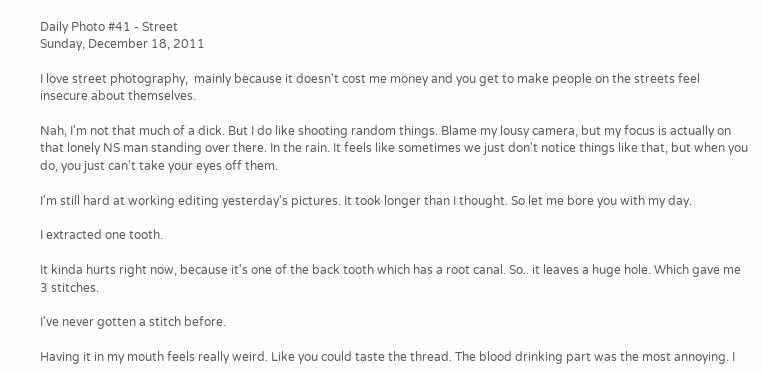Daily Photo #41 - Street
Sunday, December 18, 2011

I love street photography,  mainly because it doesn't cost me money and you get to make people on the streets feel insecure about themselves.

Nah, I'm not that much of a dick. But I do like shooting random things. Blame my lousy camera, but my focus is actually on that lonely NS man standing over there. In the rain. It feels like sometimes we just don't notice things like that, but when you do, you just can't take your eyes off them.

I'm still hard at working editing yesterday's pictures. It took longer than I thought. So let me bore you with my day.

I extracted one tooth.

It kinda hurts right now, because it's one of the back tooth which has a root canal. So.. it leaves a huge hole. Which gave me 3 stitches.

I've never gotten a stitch before.

Having it in my mouth feels really weird. Like you could taste the thread. The blood drinking part was the most annoying. I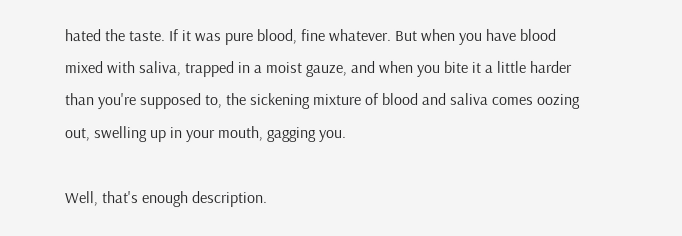hated the taste. If it was pure blood, fine whatever. But when you have blood mixed with saliva, trapped in a moist gauze, and when you bite it a little harder than you're supposed to, the sickening mixture of blood and saliva comes oozing out, swelling up in your mouth, gagging you.

Well, that's enough description.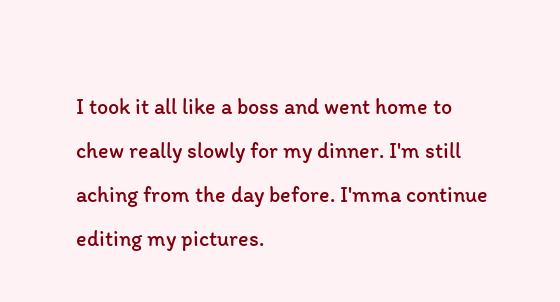I took it all like a boss and went home to chew really slowly for my dinner. I'm still aching from the day before. I'mma continue editing my pictures.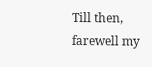Till then,
farewell my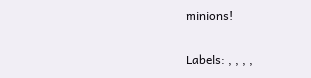minions!

Labels: , , , ,